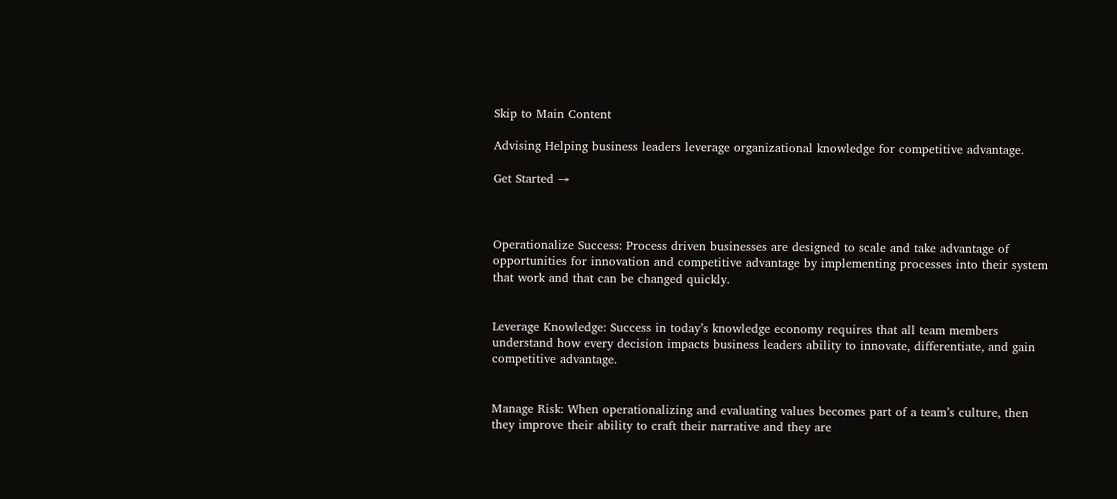Skip to Main Content

Advising Helping business leaders leverage organizational knowledge for competitive advantage.

Get Started →



Operationalize Success: Process driven businesses are designed to scale and take advantage of opportunities for innovation and competitive advantage by implementing processes into their system that work and that can be changed quickly.


Leverage Knowledge: Success in today’s knowledge economy requires that all team members understand how every decision impacts business leaders ability to innovate, differentiate, and gain competitive advantage.


Manage Risk: When operationalizing and evaluating values becomes part of a team’s culture, then they improve their ability to craft their narrative and they are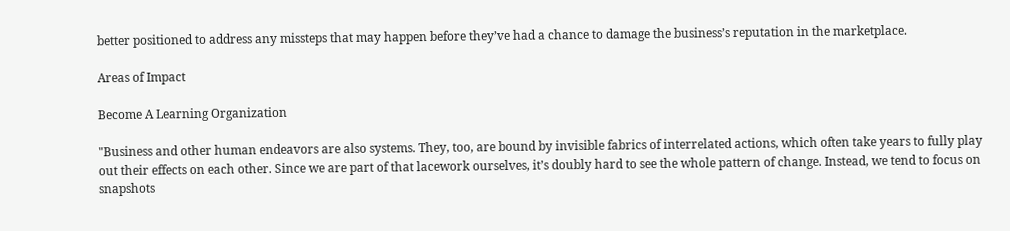better positioned to address any missteps that may happen before they’ve had a chance to damage the business’s reputation in the marketplace.

Areas of Impact

Become A Learning Organization

"Business and other human endeavors are also systems. They, too, are bound by invisible fabrics of interrelated actions, which often take years to fully play out their effects on each other. Since we are part of that lacework ourselves, it’s doubly hard to see the whole pattern of change. Instead, we tend to focus on snapshots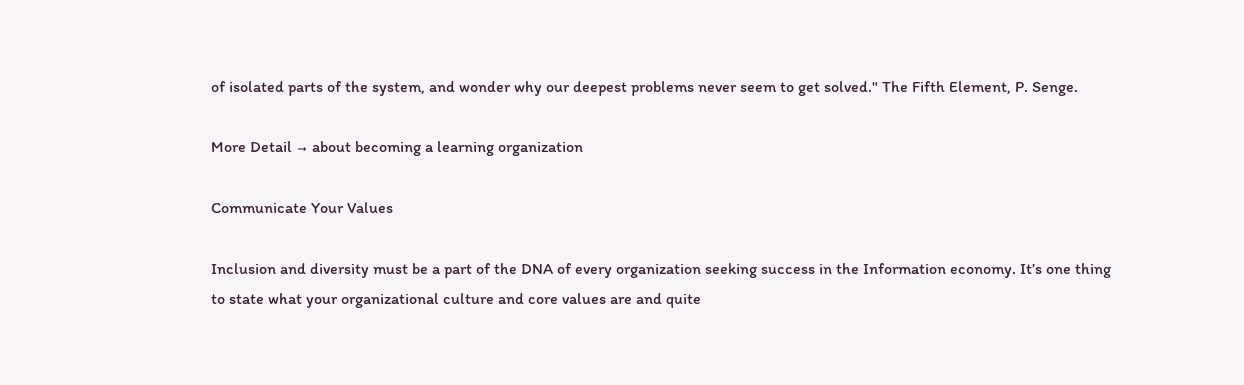of isolated parts of the system, and wonder why our deepest problems never seem to get solved." The Fifth Element, P. Senge.

More Detail → about becoming a learning organization

Communicate Your Values

Inclusion and diversity must be a part of the DNA of every organization seeking success in the Information economy. It’s one thing to state what your organizational culture and core values are and quite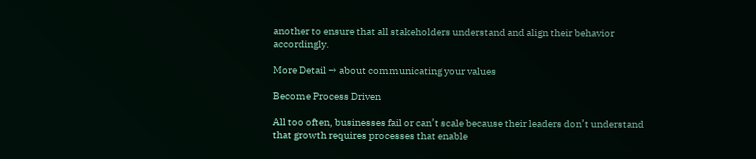another to ensure that all stakeholders understand and align their behavior accordingly.

More Detail → about communicating your values

Become Process Driven

All too often, businesses fail or can’t scale because their leaders don’t understand that growth requires processes that enable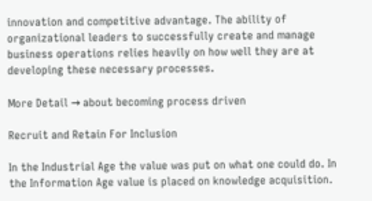innovation and competitive advantage. The ability of organizational leaders to successfully create and manage business operations relies heavily on how well they are at developing these necessary processes.

More Detail → about becoming process driven

Recruit and Retain For Inclusion

In the Industrial Age the value was put on what one could do. In the Information Age value is placed on knowledge acquisition.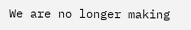We are no longer making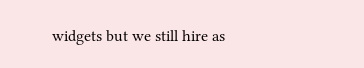widgets but we still hire as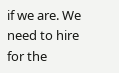if we are. We need to hire for the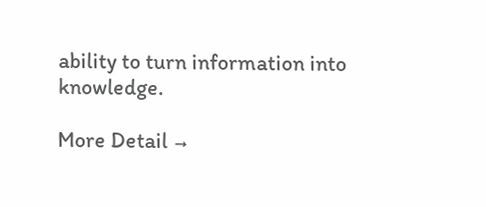ability to turn information into knowledge.

More Detail →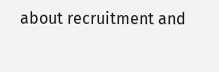about recruitment and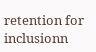retention for inclusionn